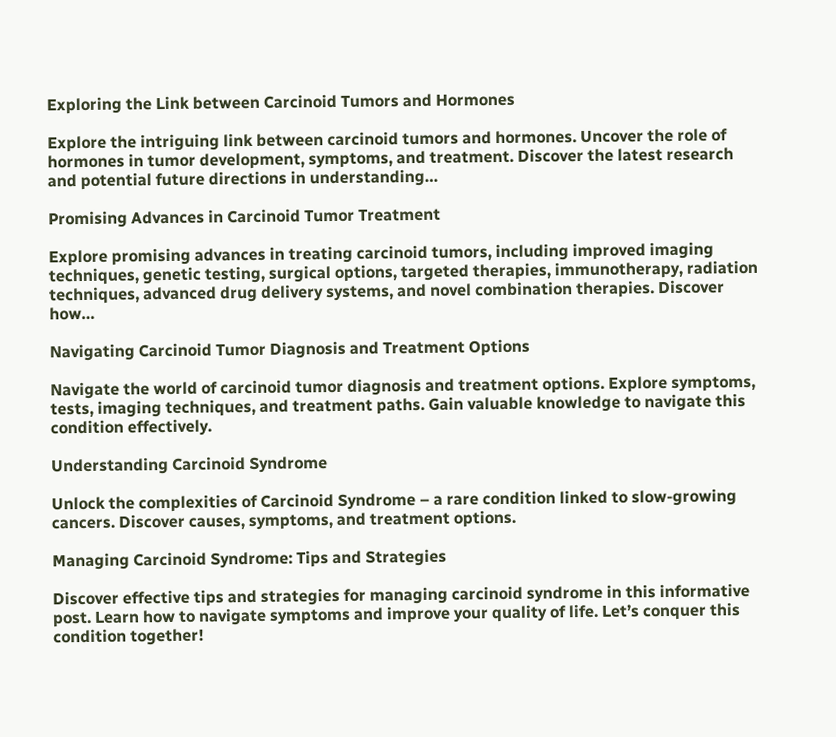Exploring the Link between Carcinoid Tumors and Hormones

Explore the intriguing link between carcinoid tumors and hormones. Uncover the role of hormones in tumor development, symptoms, and treatment. Discover the latest research and potential future directions in understanding…

Promising Advances in Carcinoid Tumor Treatment

Explore promising advances in treating carcinoid tumors, including improved imaging techniques, genetic testing, surgical options, targeted therapies, immunotherapy, radiation techniques, advanced drug delivery systems, and novel combination therapies. Discover how…

Navigating Carcinoid Tumor Diagnosis and Treatment Options

Navigate the world of carcinoid tumor diagnosis and treatment options. Explore symptoms, tests, imaging techniques, and treatment paths. Gain valuable knowledge to navigate this condition effectively.

Understanding Carcinoid Syndrome

Unlock the complexities of Carcinoid Syndrome – a rare condition linked to slow-growing cancers. Discover causes, symptoms, and treatment options.

Managing Carcinoid Syndrome: Tips and Strategies

Discover effective tips and strategies for managing carcinoid syndrome in this informative post. Learn how to navigate symptoms and improve your quality of life. Let’s conquer this condition together!